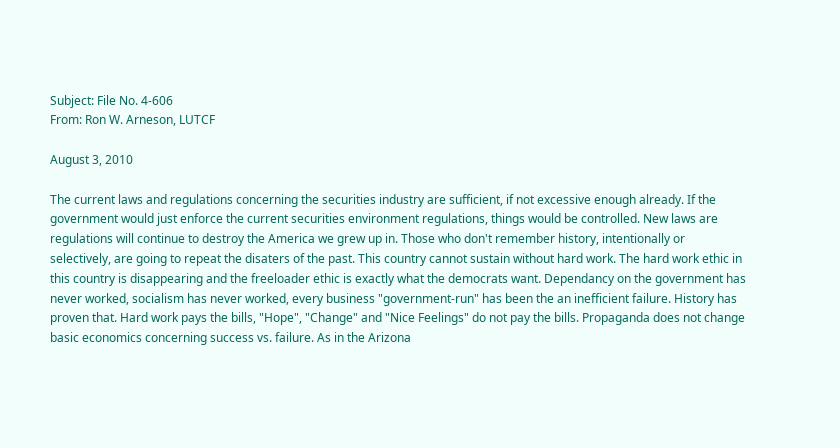Subject: File No. 4-606
From: Ron W. Arneson, LUTCF

August 3, 2010

The current laws and regulations concerning the securities industry are sufficient, if not excessive enough already. If the government would just enforce the current securities environment regulations, things would be controlled. New laws are regulations will continue to destroy the America we grew up in. Those who don't remember history, intentionally or selectively, are going to repeat the disaters of the past. This country cannot sustain without hard work. The hard work ethic in this country is disappearing and the freeloader ethic is exactly what the democrats want. Dependancy on the government has never worked, socialism has never worked, every business "government-run" has been the an inefficient failure. History has proven that. Hard work pays the bills, "Hope", "Change" and "Nice Feelings" do not pay the bills. Propaganda does not change basic economics concerning success vs. failure. As in the Arizona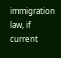immigration law, if current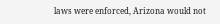laws were enforced, Arizona would not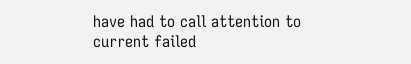have had to call attention to current failed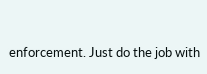enforcement. Just do the job with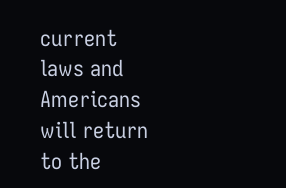current laws and Americans will return to the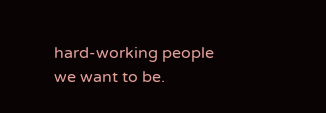hard-working people we want to be.